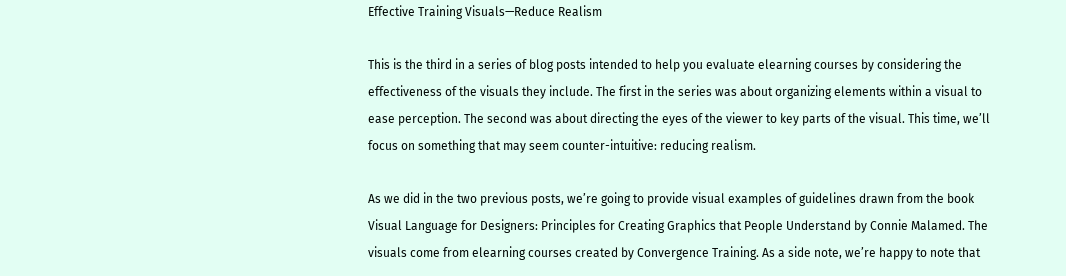Effective Training Visuals—Reduce Realism

This is the third in a series of blog posts intended to help you evaluate elearning courses by considering the effectiveness of the visuals they include. The first in the series was about organizing elements within a visual to ease perception. The second was about directing the eyes of the viewer to key parts of the visual. This time, we’ll focus on something that may seem counter-intuitive: reducing realism.

As we did in the two previous posts, we’re going to provide visual examples of guidelines drawn from the book Visual Language for Designers: Principles for Creating Graphics that People Understand by Connie Malamed. The visuals come from elearning courses created by Convergence Training. As a side note, we’re happy to note that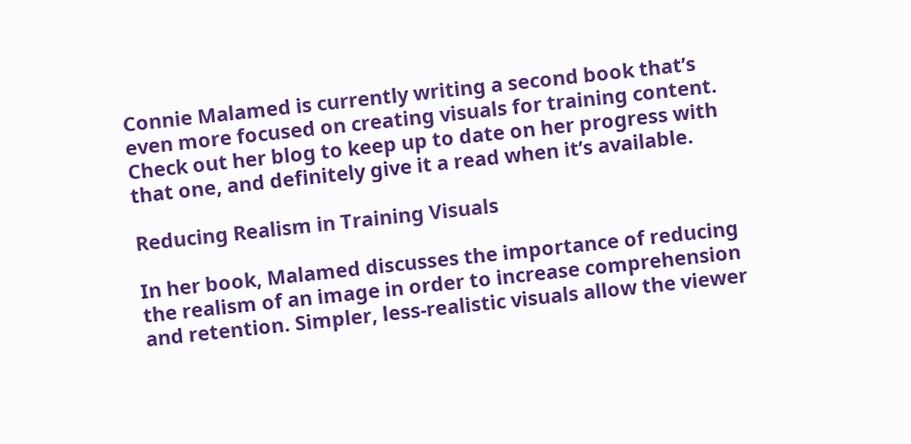Connie Malamed is currently writing a second book that’s even more focused on creating visuals for training content. Check out her blog to keep up to date on her progress with that one, and definitely give it a read when it’s available.

Reducing Realism in Training Visuals

In her book, Malamed discusses the importance of reducing the realism of an image in order to increase comprehension and retention. Simpler, less-realistic visuals allow the viewer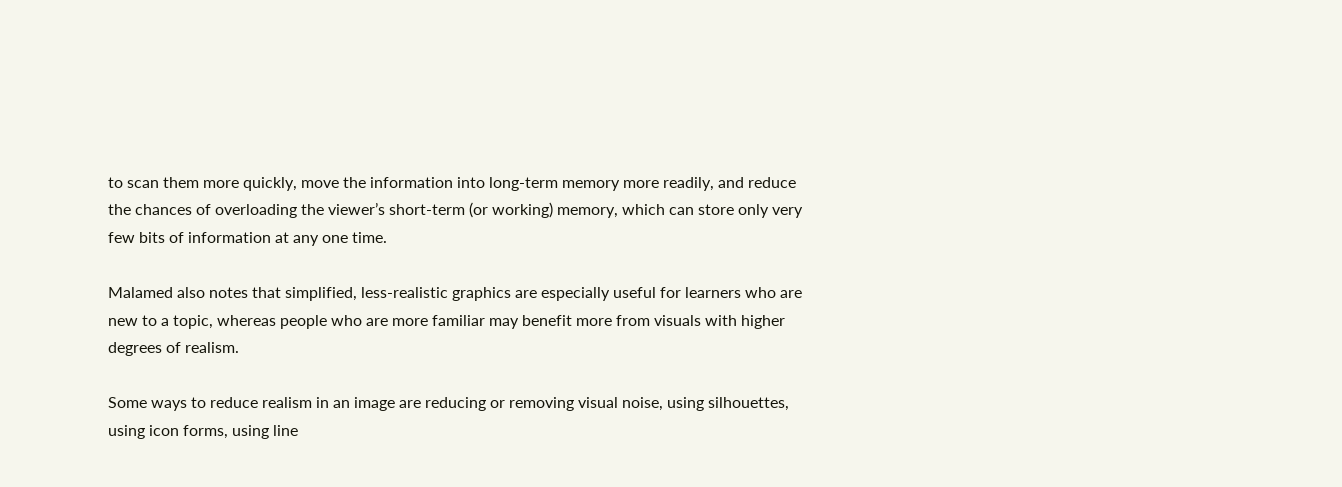to scan them more quickly, move the information into long-term memory more readily, and reduce the chances of overloading the viewer’s short-term (or working) memory, which can store only very few bits of information at any one time.

Malamed also notes that simplified, less-realistic graphics are especially useful for learners who are new to a topic, whereas people who are more familiar may benefit more from visuals with higher degrees of realism.

Some ways to reduce realism in an image are reducing or removing visual noise, using silhouettes, using icon forms, using line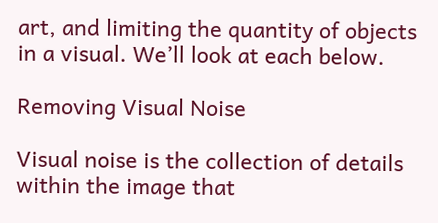art, and limiting the quantity of objects in a visual. We’ll look at each below.

Removing Visual Noise

Visual noise is the collection of details within the image that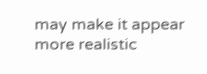may make it appear more realistic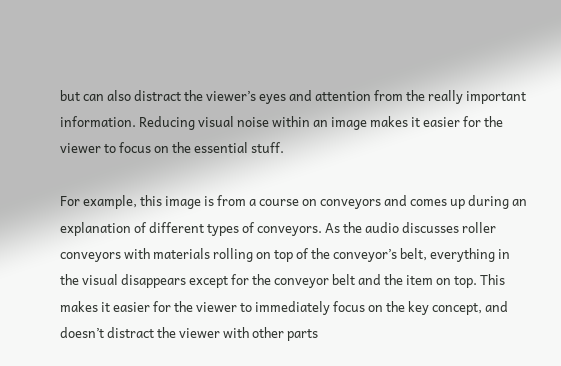but can also distract the viewer’s eyes and attention from the really important information. Reducing visual noise within an image makes it easier for the viewer to focus on the essential stuff.

For example, this image is from a course on conveyors and comes up during an explanation of different types of conveyors. As the audio discusses roller conveyors with materials rolling on top of the conveyor’s belt, everything in the visual disappears except for the conveyor belt and the item on top. This makes it easier for the viewer to immediately focus on the key concept, and doesn’t distract the viewer with other parts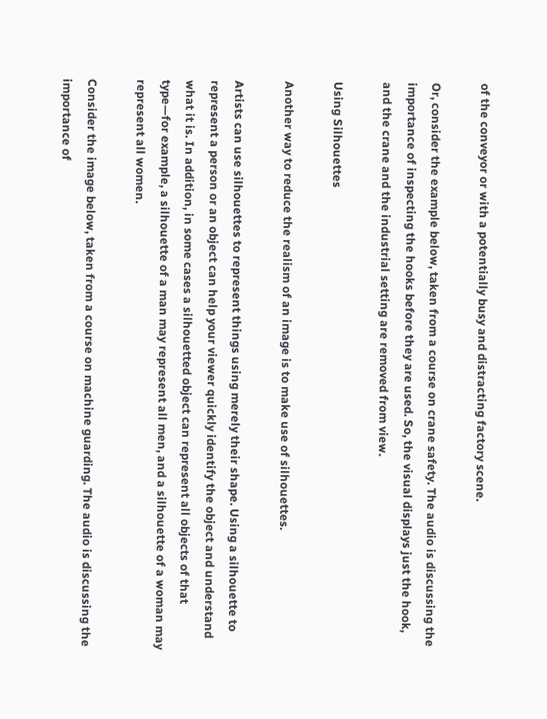of the conveyor or with a potentially busy and distracting factory scene.

Or, consider the example below, taken from a course on crane safety. The audio is discussing the importance of inspecting the hooks before they are used. So, the visual displays just the hook, and the crane and the industrial setting are removed from view.

Using Silhouettes

Another way to reduce the realism of an image is to make use of silhouettes.

Artists can use silhouettes to represent things using merely their shape. Using a silhouette to represent a person or an object can help your viewer quickly identify the object and understand what it is. In addition, in some cases a silhouetted object can represent all objects of that type—for example, a silhouette of a man may represent all men, and a silhouette of a woman may represent all women.

Consider the image below, taken from a course on machine guarding. The audio is discussing the importance of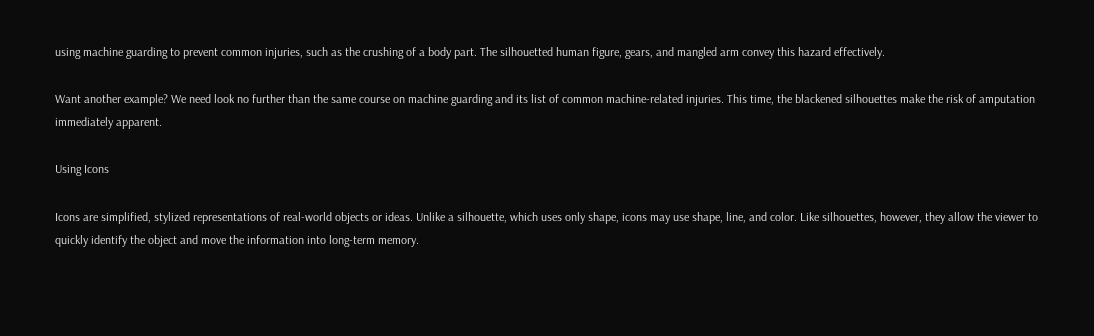using machine guarding to prevent common injuries, such as the crushing of a body part. The silhouetted human figure, gears, and mangled arm convey this hazard effectively.

Want another example? We need look no further than the same course on machine guarding and its list of common machine-related injuries. This time, the blackened silhouettes make the risk of amputation immediately apparent.

Using Icons

Icons are simplified, stylized representations of real-world objects or ideas. Unlike a silhouette, which uses only shape, icons may use shape, line, and color. Like silhouettes, however, they allow the viewer to quickly identify the object and move the information into long-term memory.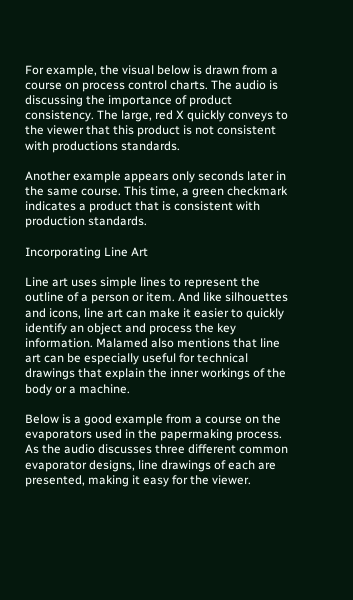For example, the visual below is drawn from a course on process control charts. The audio is discussing the importance of product consistency. The large, red X quickly conveys to the viewer that this product is not consistent with productions standards.

Another example appears only seconds later in the same course. This time, a green checkmark indicates a product that is consistent with production standards.

Incorporating Line Art

Line art uses simple lines to represent the outline of a person or item. And like silhouettes and icons, line art can make it easier to quickly identify an object and process the key information. Malamed also mentions that line art can be especially useful for technical drawings that explain the inner workings of the body or a machine.

Below is a good example from a course on the evaporators used in the papermaking process. As the audio discusses three different common evaporator designs, line drawings of each are presented, making it easy for the viewer.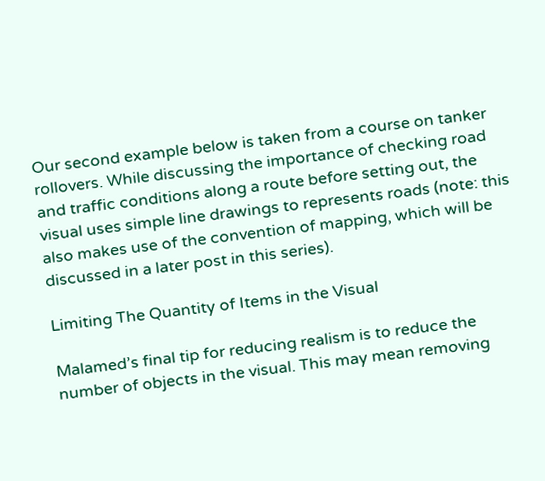Our second example below is taken from a course on tanker rollovers. While discussing the importance of checking road and traffic conditions along a route before setting out, the visual uses simple line drawings to represents roads (note: this also makes use of the convention of mapping, which will be discussed in a later post in this series).

Limiting The Quantity of Items in the Visual

Malamed’s final tip for reducing realism is to reduce the number of objects in the visual. This may mean removing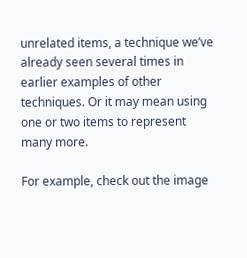unrelated items, a technique we’ve already seen several times in earlier examples of other techniques. Or it may mean using one or two items to represent many more.

For example, check out the image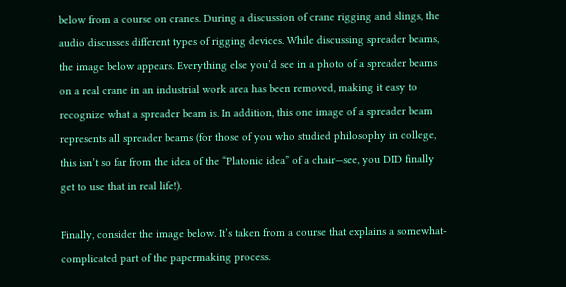below from a course on cranes. During a discussion of crane rigging and slings, the audio discusses different types of rigging devices. While discussing spreader beams, the image below appears. Everything else you’d see in a photo of a spreader beams on a real crane in an industrial work area has been removed, making it easy to recognize what a spreader beam is. In addition, this one image of a spreader beam represents all spreader beams (for those of you who studied philosophy in college, this isn’t so far from the idea of the “Platonic idea” of a chair—see, you DID finally get to use that in real life!).

Finally, consider the image below. It’s taken from a course that explains a somewhat-complicated part of the papermaking process.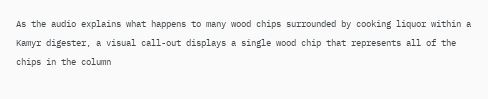As the audio explains what happens to many wood chips surrounded by cooking liquor within a Kamyr digester, a visual call-out displays a single wood chip that represents all of the chips in the column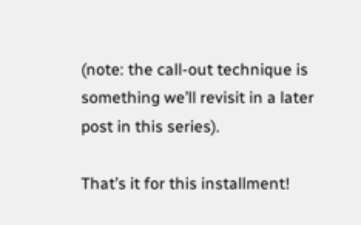(note: the call-out technique is something we’ll revisit in a later post in this series).

That’s it for this installment!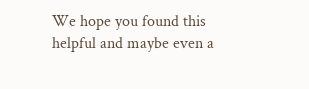We hope you found this helpful and maybe even a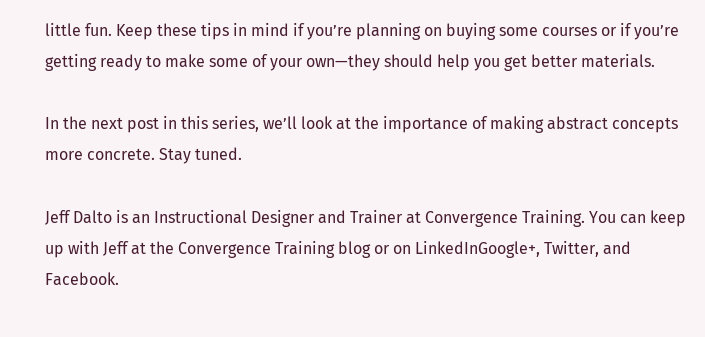little fun. Keep these tips in mind if you’re planning on buying some courses or if you’re getting ready to make some of your own—they should help you get better materials.

In the next post in this series, we’ll look at the importance of making abstract concepts more concrete. Stay tuned.

Jeff Dalto is an Instructional Designer and Trainer at Convergence Training. You can keep up with Jeff at the Convergence Training blog or on LinkedInGoogle+, Twitter, and Facebook.